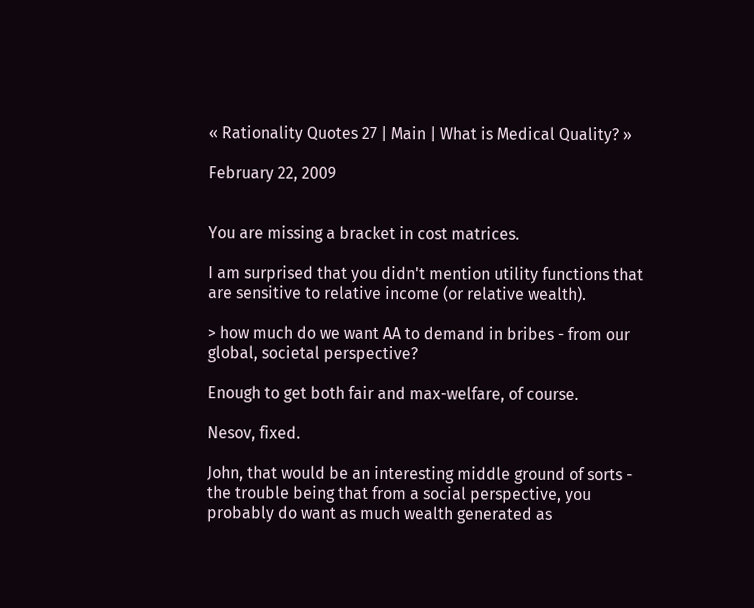« Rationality Quotes 27 | Main | What is Medical Quality? »

February 22, 2009


You are missing a bracket in cost matrices.

I am surprised that you didn't mention utility functions that are sensitive to relative income (or relative wealth).

> how much do we want AA to demand in bribes - from our global, societal perspective?

Enough to get both fair and max-welfare, of course.

Nesov, fixed.

John, that would be an interesting middle ground of sorts - the trouble being that from a social perspective, you probably do want as much wealth generated as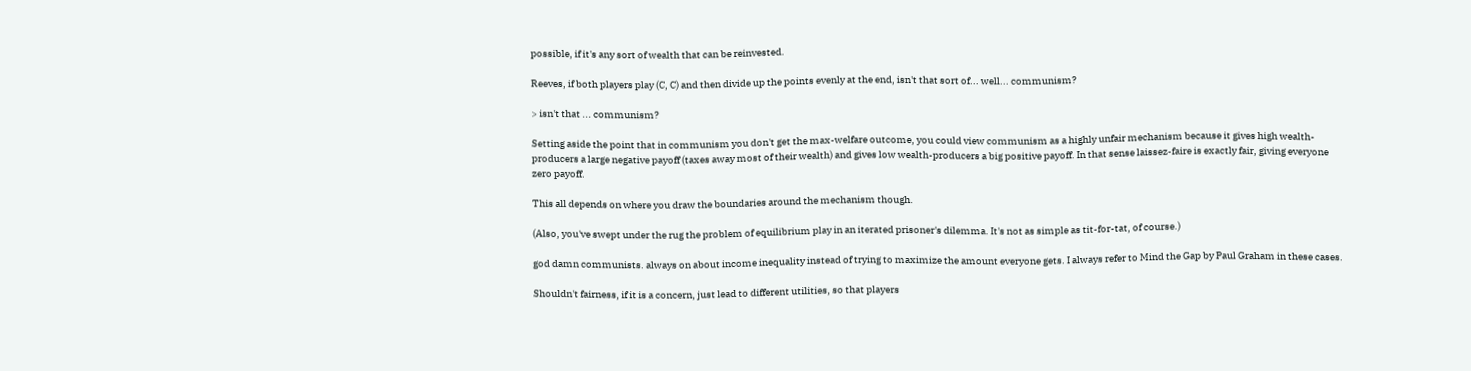possible, if it's any sort of wealth that can be reinvested.

Reeves, if both players play (C, C) and then divide up the points evenly at the end, isn't that sort of... well... communism?

> isn't that ... communism?

Setting aside the point that in communism you don't get the max-welfare outcome, you could view communism as a highly unfair mechanism because it gives high wealth-producers a large negative payoff (taxes away most of their wealth) and gives low wealth-producers a big positive payoff. In that sense laissez-faire is exactly fair, giving everyone zero payoff.

This all depends on where you draw the boundaries around the mechanism though.

(Also, you've swept under the rug the problem of equilibrium play in an iterated prisoner's dilemma. It's not as simple as tit-for-tat, of course.)

god damn communists. always on about income inequality instead of trying to maximize the amount everyone gets. I always refer to Mind the Gap by Paul Graham in these cases.

Shouldn't fairness, if it is a concern, just lead to different utilities, so that players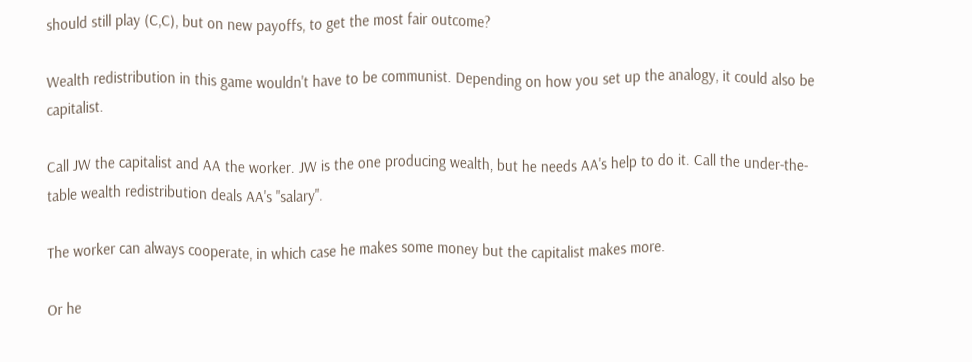should still play (C,C), but on new payoffs, to get the most fair outcome?

Wealth redistribution in this game wouldn't have to be communist. Depending on how you set up the analogy, it could also be capitalist.

Call JW the capitalist and AA the worker. JW is the one producing wealth, but he needs AA's help to do it. Call the under-the-table wealth redistribution deals AA's "salary".

The worker can always cooperate, in which case he makes some money but the capitalist makes more.

Or he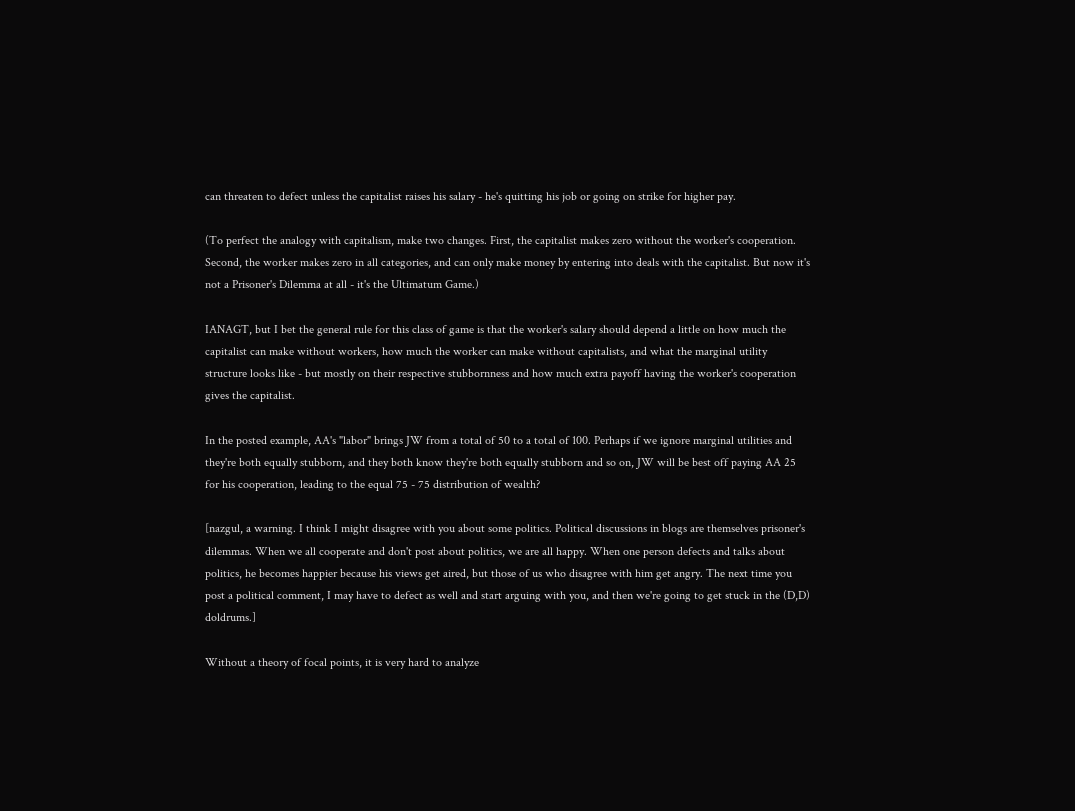can threaten to defect unless the capitalist raises his salary - he's quitting his job or going on strike for higher pay.

(To perfect the analogy with capitalism, make two changes. First, the capitalist makes zero without the worker's cooperation. Second, the worker makes zero in all categories, and can only make money by entering into deals with the capitalist. But now it's not a Prisoner's Dilemma at all - it's the Ultimatum Game.)

IANAGT, but I bet the general rule for this class of game is that the worker's salary should depend a little on how much the capitalist can make without workers, how much the worker can make without capitalists, and what the marginal utility structure looks like - but mostly on their respective stubbornness and how much extra payoff having the worker's cooperation gives the capitalist.

In the posted example, AA's "labor" brings JW from a total of 50 to a total of 100. Perhaps if we ignore marginal utilities and they're both equally stubborn, and they both know they're both equally stubborn and so on, JW will be best off paying AA 25 for his cooperation, leading to the equal 75 - 75 distribution of wealth?

[nazgul, a warning. I think I might disagree with you about some politics. Political discussions in blogs are themselves prisoner's dilemmas. When we all cooperate and don't post about politics, we are all happy. When one person defects and talks about politics, he becomes happier because his views get aired, but those of us who disagree with him get angry. The next time you post a political comment, I may have to defect as well and start arguing with you, and then we're going to get stuck in the (D,D) doldrums.]

Without a theory of focal points, it is very hard to analyze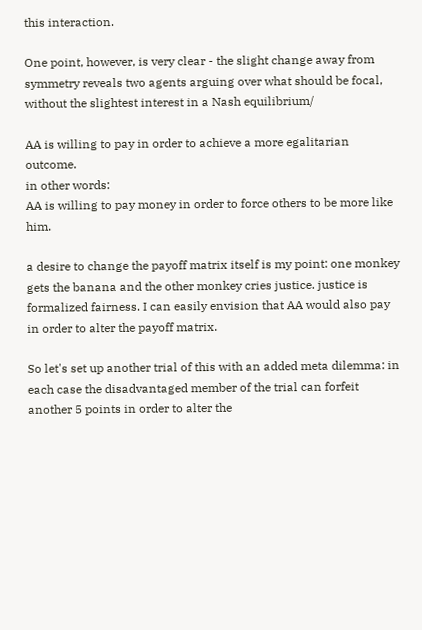this interaction.

One point, however, is very clear - the slight change away from symmetry reveals two agents arguing over what should be focal, without the slightest interest in a Nash equilibrium/

AA is willing to pay in order to achieve a more egalitarian outcome.
in other words:
AA is willing to pay money in order to force others to be more like him.

a desire to change the payoff matrix itself is my point: one monkey gets the banana and the other monkey cries justice. justice is formalized fairness. I can easily envision that AA would also pay in order to alter the payoff matrix.

So let's set up another trial of this with an added meta dilemma: in each case the disadvantaged member of the trial can forfeit another 5 points in order to alter the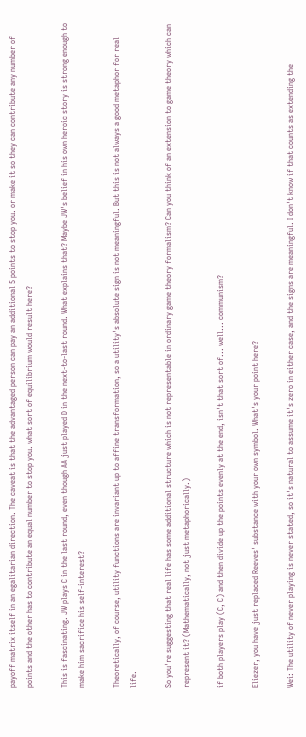payoff matrix itself in an egalitarian direction. The caveat is that the advantaged person can pay an additional 5 points to stop you. or make it so they can contribute any number of points and the other has to contribute an equal number to stop you. what sort of equilibrium would result here?

This is fascinating. JW plays C in the last round, even though AA just played D in the next-to-last round. What explains that? Maybe JW's belief in his own heroic story is strong enough to make him sacrifice his self-interest?

Theoretically, of course, utility functions are invariant up to affine transformation, so a utility's absolute sign is not meaningful. But this is not always a good metaphor for real life.

So you're suggesting that real life has some additional structure which is not representable in ordinary game theory formalism? Can you think of an extension to game theory which can represent it? (Mathematically, not just metaphorically.)

if both players play (C, C) and then divide up the points evenly at the end, isn't that sort of... well... communism?

Eliezer, you have just replaced Reeves' substance with your own symbol. What's your point here?

Wei: The utility of never playing is never stated, so it's natural to assume it's zero in either case, and the signs are meaningful. I don't know if that counts as extending the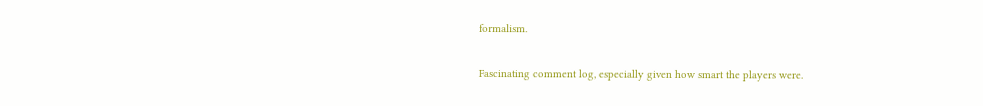formalism.

Fascinating comment log, especially given how smart the players were.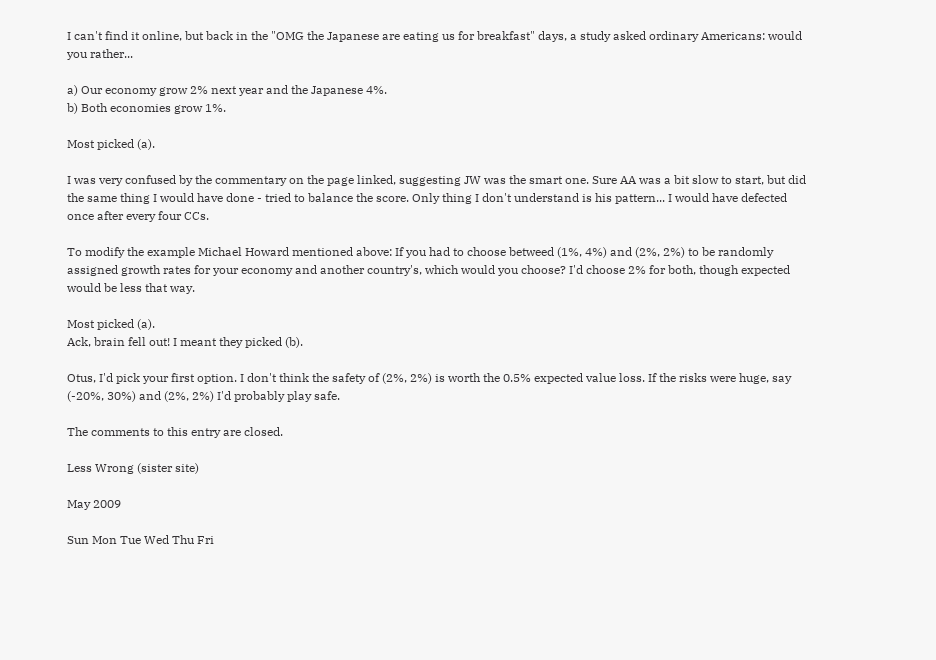I can't find it online, but back in the "OMG the Japanese are eating us for breakfast" days, a study asked ordinary Americans: would you rather...

a) Our economy grow 2% next year and the Japanese 4%.
b) Both economies grow 1%.

Most picked (a).

I was very confused by the commentary on the page linked, suggesting JW was the smart one. Sure AA was a bit slow to start, but did the same thing I would have done - tried to balance the score. Only thing I don't understand is his pattern... I would have defected once after every four CCs.

To modify the example Michael Howard mentioned above: If you had to choose betweed (1%, 4%) and (2%, 2%) to be randomly assigned growth rates for your economy and another country's, which would you choose? I'd choose 2% for both, though expected would be less that way.

Most picked (a).
Ack, brain fell out! I meant they picked (b).

Otus, I'd pick your first option. I don't think the safety of (2%, 2%) is worth the 0.5% expected value loss. If the risks were huge, say (-20%, 30%) and (2%, 2%) I'd probably play safe.

The comments to this entry are closed.

Less Wrong (sister site)

May 2009

Sun Mon Tue Wed Thu Fri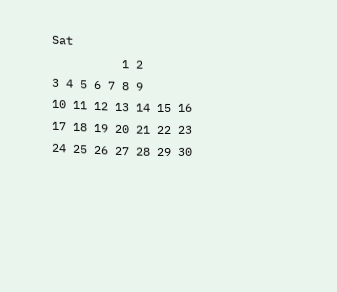Sat
          1 2
3 4 5 6 7 8 9
10 11 12 13 14 15 16
17 18 19 20 21 22 23
24 25 26 27 28 29 30